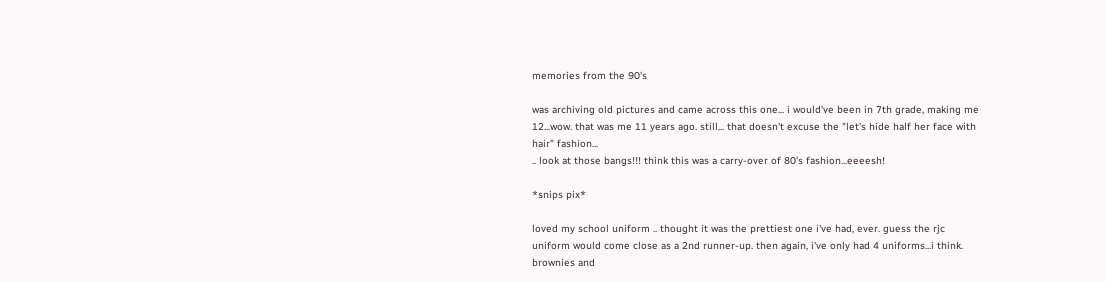memories from the 90's

was archiving old pictures and came across this one... i would've been in 7th grade, making me 12...wow. that was me 11 years ago. still... that doesn't excuse the "let's hide half her face with hair" fashion...
.. look at those bangs!!! think this was a carry-over of 80's fashion...eeeesh!

*snips pix*

loved my school uniform .. thought it was the prettiest one i've had, ever. guess the rjc uniform would come close as a 2nd runner-up. then again, i've only had 4 uniforms...i think. brownies and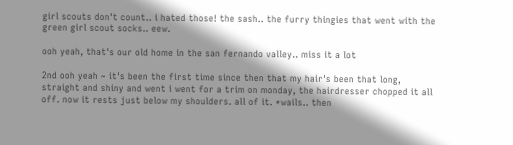girl scouts don't count.. i hated those! the sash.. the furry thingies that went with the green girl scout socks.. eew.

ooh yeah, that's our old home in the san fernando valley.. miss it a lot

2nd ooh yeah ~ it's been the first time since then that my hair's been that long, straight and shiny and went i went for a trim on monday, the hairdresser chopped it all off. now it rests just below my shoulders. all of it. *wails.. then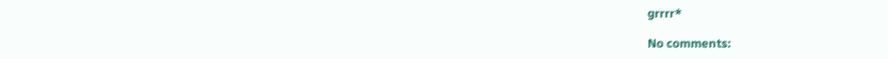grrrr*

No comments: